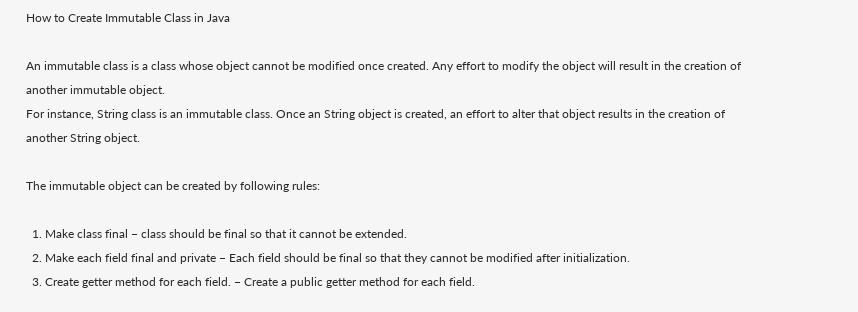How to Create Immutable Class in Java

An immutable class is a class whose object cannot be modified once created. Any effort to modify the object will result in the creation of another immutable object.
For instance, String class is an immutable class. Once an String object is created, an effort to alter that object results in the creation of another String object.

The immutable object can be created by following rules:

  1. Make class final − class should be final so that it cannot be extended.
  2. Make each field final and private − Each field should be final so that they cannot be modified after initialization.
  3. Create getter method for each field. − Create a public getter method for each field.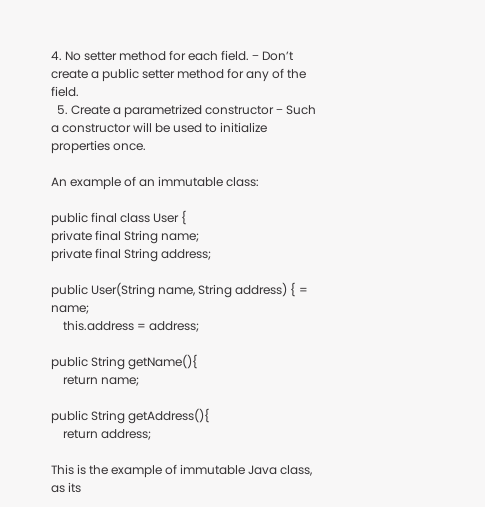4. No setter method for each field. − Don’t create a public setter method for any of the field.
  5. Create a parametrized constructor − Such a constructor will be used to initialize properties once.

An example of an immutable class:

public final class User {
private final String name;
private final String address;

public User(String name, String address) { = name;
    this.address = address;

public String getName(){
    return name;

public String getAddress(){
    return address;

This is the example of immutable Java class, as its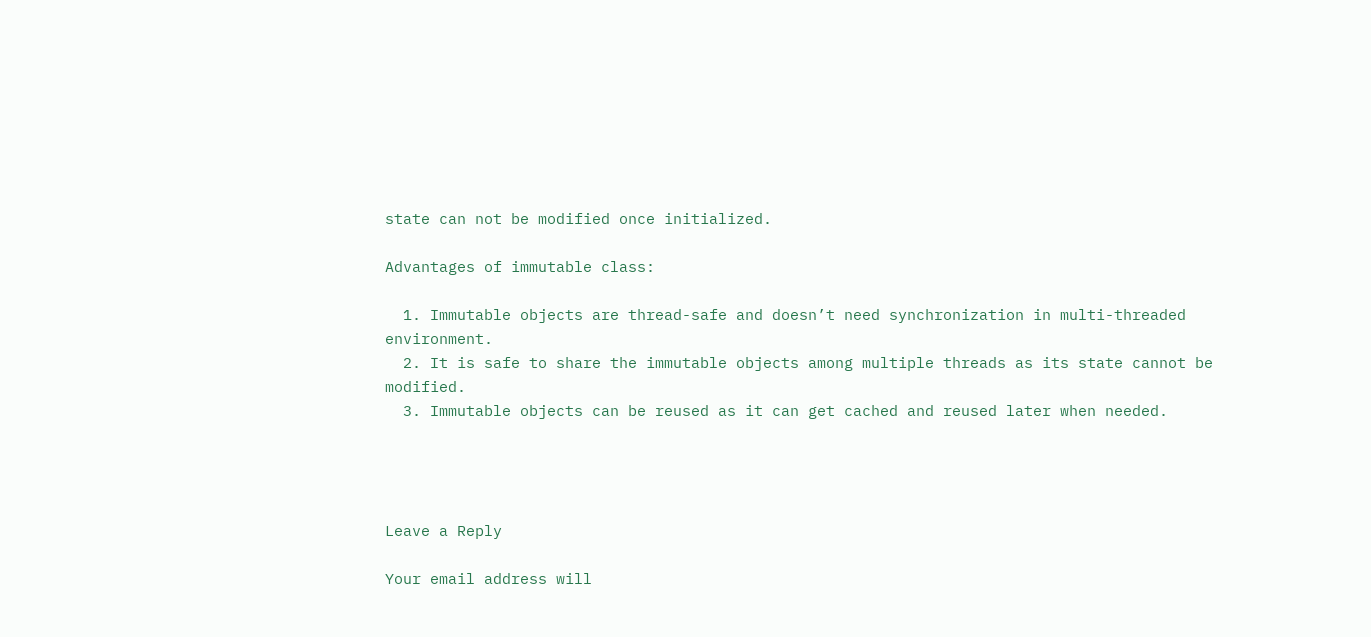state can not be modified once initialized.

Advantages of immutable class:

  1. Immutable objects are thread-safe and doesn’t need synchronization in multi-threaded environment.
  2. It is safe to share the immutable objects among multiple threads as its state cannot be modified.
  3. Immutable objects can be reused as it can get cached and reused later when needed.




Leave a Reply

Your email address will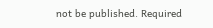not be published. Required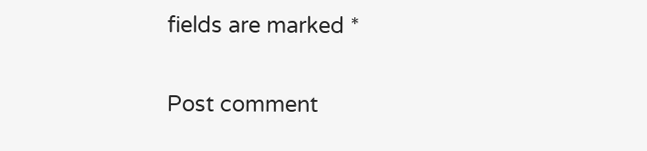fields are marked *

Post comment